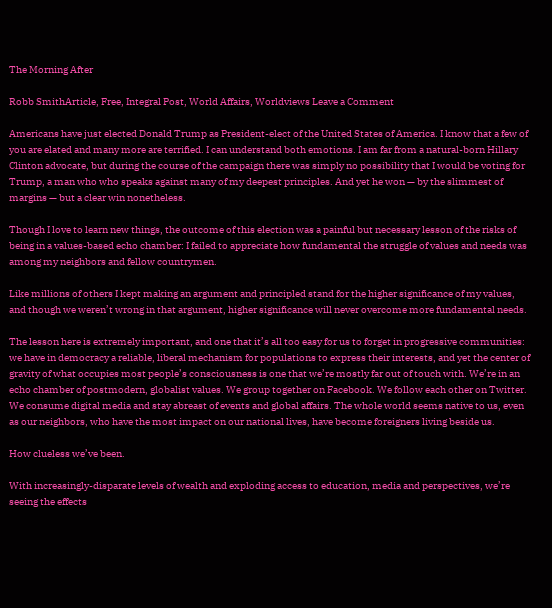The Morning After

Robb SmithArticle, Free, Integral Post, World Affairs, Worldviews Leave a Comment

Americans have just elected Donald Trump as President-elect of the United States of America. I know that a few of you are elated and many more are terrified. I can understand both emotions. I am far from a natural-born Hillary Clinton advocate, but during the course of the campaign there was simply no possibility that I would be voting for Trump, a man who who speaks against many of my deepest principles. And yet he won — by the slimmest of margins — but a clear win nonetheless.

Though I love to learn new things, the outcome of this election was a painful but necessary lesson of the risks of being in a values-based echo chamber: I failed to appreciate how fundamental the struggle of values and needs was among my neighbors and fellow countrymen.

Like millions of others I kept making an argument and principled stand for the higher significance of my values, and though we weren’t wrong in that argument, higher significance will never overcome more fundamental needs.

The lesson here is extremely important, and one that it’s all too easy for us to forget in progressive communities: we have in democracy a reliable, liberal mechanism for populations to express their interests, and yet the center of gravity of what occupies most people’s consciousness is one that we’re mostly far out of touch with. We’re in an echo chamber of postmodern, globalist values. We group together on Facebook. We follow each other on Twitter. We consume digital media and stay abreast of events and global affairs. The whole world seems native to us, even as our neighbors, who have the most impact on our national lives, have become foreigners living beside us.

How clueless we’ve been.

With increasingly-disparate levels of wealth and exploding access to education, media and perspectives, we’re seeing the effects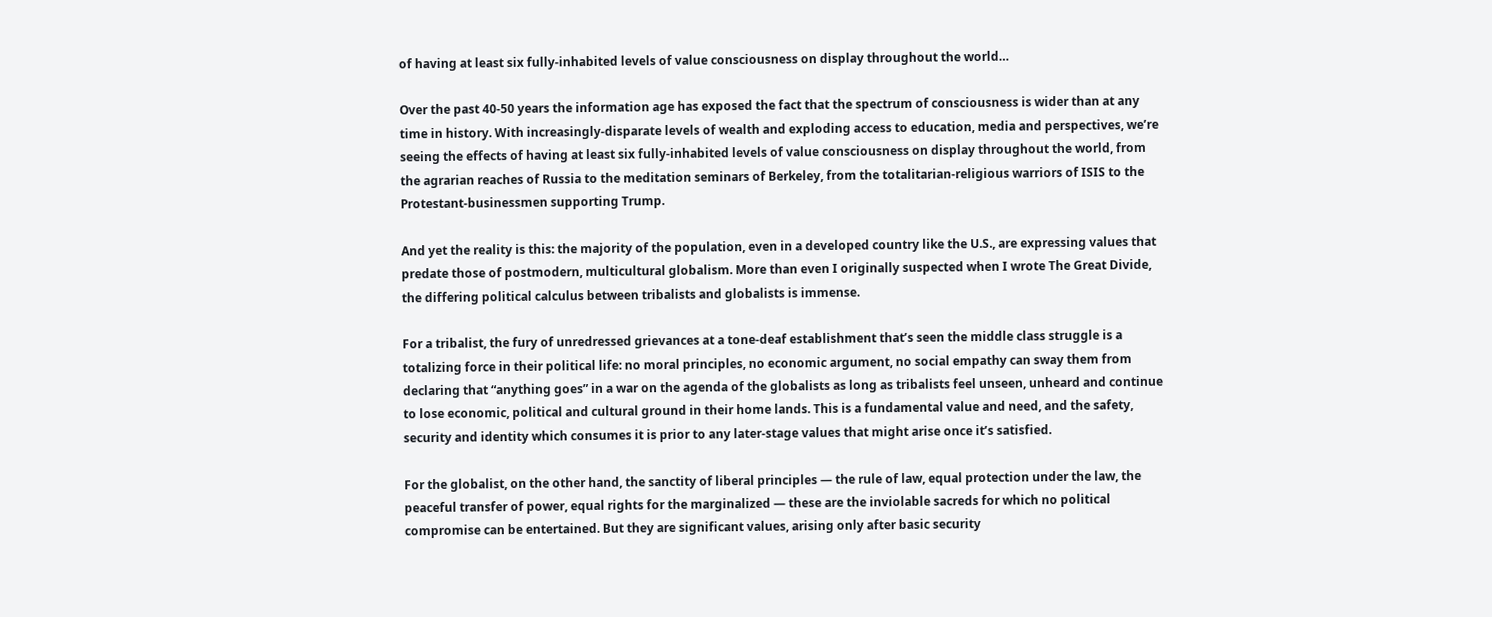of having at least six fully-inhabited levels of value consciousness on display throughout the world…

Over the past 40-50 years the information age has exposed the fact that the spectrum of consciousness is wider than at any time in history. With increasingly-disparate levels of wealth and exploding access to education, media and perspectives, we’re seeing the effects of having at least six fully-inhabited levels of value consciousness on display throughout the world, from the agrarian reaches of Russia to the meditation seminars of Berkeley, from the totalitarian-religious warriors of ISIS to the Protestant-businessmen supporting Trump.

And yet the reality is this: the majority of the population, even in a developed country like the U.S., are expressing values that predate those of postmodern, multicultural globalism. More than even I originally suspected when I wrote The Great Divide, the differing political calculus between tribalists and globalists is immense.

For a tribalist, the fury of unredressed grievances at a tone-deaf establishment that’s seen the middle class struggle is a totalizing force in their political life: no moral principles, no economic argument, no social empathy can sway them from declaring that “anything goes” in a war on the agenda of the globalists as long as tribalists feel unseen, unheard and continue to lose economic, political and cultural ground in their home lands. This is a fundamental value and need, and the safety, security and identity which consumes it is prior to any later-stage values that might arise once it’s satisfied.

For the globalist, on the other hand, the sanctity of liberal principles — the rule of law, equal protection under the law, the peaceful transfer of power, equal rights for the marginalized — these are the inviolable sacreds for which no political compromise can be entertained. But they are significant values, arising only after basic security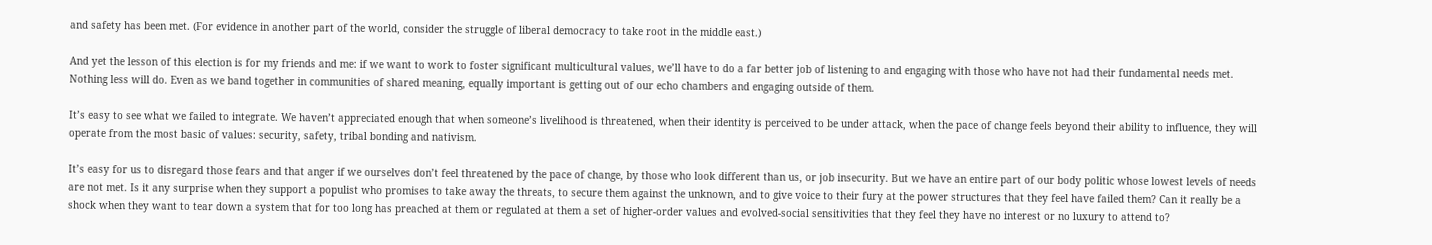and safety has been met. (For evidence in another part of the world, consider the struggle of liberal democracy to take root in the middle east.)

And yet the lesson of this election is for my friends and me: if we want to work to foster significant multicultural values, we’ll have to do a far better job of listening to and engaging with those who have not had their fundamental needs met. Nothing less will do. Even as we band together in communities of shared meaning, equally important is getting out of our echo chambers and engaging outside of them.

It’s easy to see what we failed to integrate. We haven’t appreciated enough that when someone’s livelihood is threatened, when their identity is perceived to be under attack, when the pace of change feels beyond their ability to influence, they will operate from the most basic of values: security, safety, tribal bonding and nativism.

It’s easy for us to disregard those fears and that anger if we ourselves don’t feel threatened by the pace of change, by those who look different than us, or job insecurity. But we have an entire part of our body politic whose lowest levels of needs are not met. Is it any surprise when they support a populist who promises to take away the threats, to secure them against the unknown, and to give voice to their fury at the power structures that they feel have failed them? Can it really be a shock when they want to tear down a system that for too long has preached at them or regulated at them a set of higher-order values and evolved-social sensitivities that they feel they have no interest or no luxury to attend to?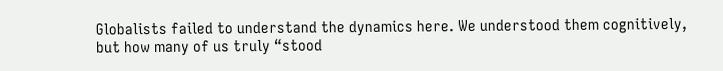Globalists failed to understand the dynamics here. We understood them cognitively, but how many of us truly “stood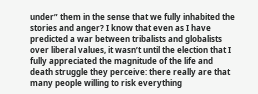under” them in the sense that we fully inhabited the stories and anger? I know that even as I have predicted a war between tribalists and globalists over liberal values, it wasn’t until the election that I fully appreciated the magnitude of the life and death struggle they perceive: there really are that many people willing to risk everything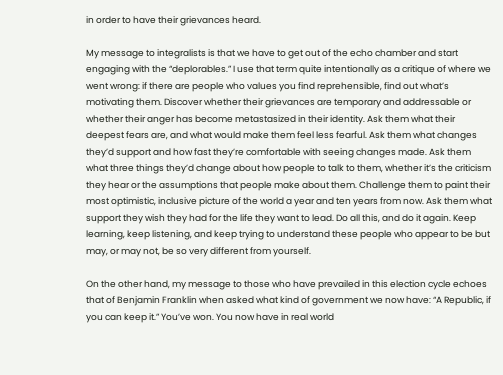in order to have their grievances heard.

My message to integralists is that we have to get out of the echo chamber and start engaging with the “deplorables.” I use that term quite intentionally as a critique of where we went wrong: if there are people who values you find reprehensible, find out what’s motivating them. Discover whether their grievances are temporary and addressable or whether their anger has become metastasized in their identity. Ask them what their deepest fears are, and what would make them feel less fearful. Ask them what changes they’d support and how fast they’re comfortable with seeing changes made. Ask them what three things they’d change about how people to talk to them, whether it’s the criticism they hear or the assumptions that people make about them. Challenge them to paint their most optimistic, inclusive picture of the world a year and ten years from now. Ask them what support they wish they had for the life they want to lead. Do all this, and do it again. Keep learning, keep listening, and keep trying to understand these people who appear to be but may, or may not, be so very different from yourself.

On the other hand, my message to those who have prevailed in this election cycle echoes that of Benjamin Franklin when asked what kind of government we now have: “A Republic, if you can keep it.” You’ve won. You now have in real world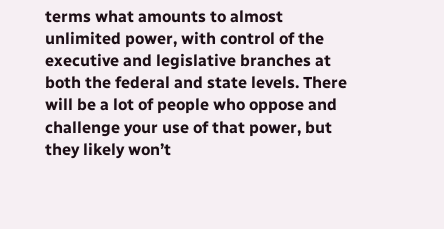terms what amounts to almost unlimited power, with control of the executive and legislative branches at both the federal and state levels. There will be a lot of people who oppose and challenge your use of that power, but they likely won’t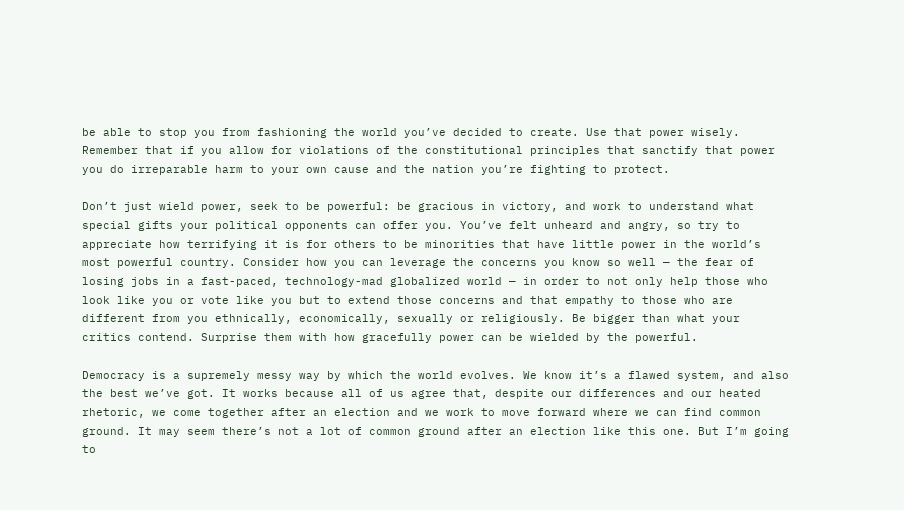be able to stop you from fashioning the world you’ve decided to create. Use that power wisely. Remember that if you allow for violations of the constitutional principles that sanctify that power you do irreparable harm to your own cause and the nation you’re fighting to protect.

Don’t just wield power, seek to be powerful: be gracious in victory, and work to understand what special gifts your political opponents can offer you. You’ve felt unheard and angry, so try to appreciate how terrifying it is for others to be minorities that have little power in the world’s most powerful country. Consider how you can leverage the concerns you know so well — the fear of losing jobs in a fast-paced, technology-mad globalized world — in order to not only help those who look like you or vote like you but to extend those concerns and that empathy to those who are different from you ethnically, economically, sexually or religiously. Be bigger than what your critics contend. Surprise them with how gracefully power can be wielded by the powerful.

Democracy is a supremely messy way by which the world evolves. We know it’s a flawed system, and also the best we’ve got. It works because all of us agree that, despite our differences and our heated rhetoric, we come together after an election and we work to move forward where we can find common ground. It may seem there’s not a lot of common ground after an election like this one. But I’m going to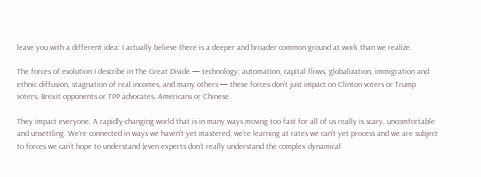leave you with a different idea: I actually believe there is a deeper and broader common ground at work than we realize.

The forces of evolution I describe in The Great Divide — technology, automation, capital flows, globalization, immigration and ethnic diffusion, stagnation of real incomes, and many others — these forces don’t just impact on Clinton voters or Trump voters, Brexit opponents or TPP advocates, Americans or Chinese.

They impact everyone. A rapidly-changing world that is in many ways moving too fast for all of us really is scary, uncomfortable and unsettling. We’re connected in ways we haven’t yet mastered, we’re learning at rates we can’t yet process and we are subject to forces we can’t hope to understand (even experts don’t really understand the complex dynamical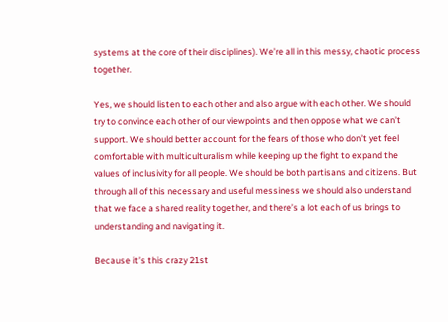systems at the core of their disciplines). We’re all in this messy, chaotic process together.

Yes, we should listen to each other and also argue with each other. We should try to convince each other of our viewpoints and then oppose what we can’t support. We should better account for the fears of those who don’t yet feel comfortable with multiculturalism while keeping up the fight to expand the values of inclusivity for all people. We should be both partisans and citizens. But through all of this necessary and useful messiness we should also understand that we face a shared reality together, and there’s a lot each of us brings to understanding and navigating it.

Because it’s this crazy 21st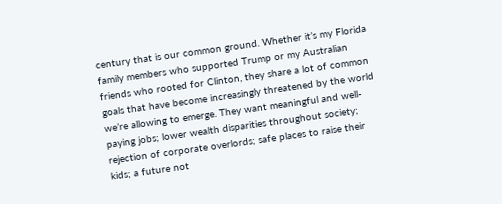century that is our common ground. Whether it’s my Florida family members who supported Trump or my Australian friends who rooted for Clinton, they share a lot of common goals that have become increasingly threatened by the world we’re allowing to emerge. They want meaningful and well-paying jobs; lower wealth disparities throughout society; rejection of corporate overlords; safe places to raise their kids; a future not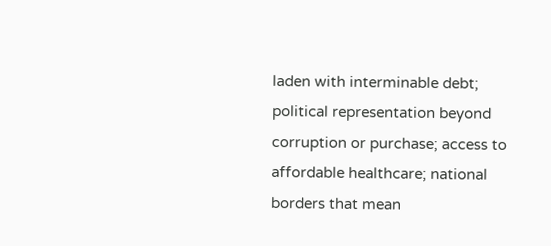laden with interminable debt; political representation beyond corruption or purchase; access to affordable healthcare; national borders that mean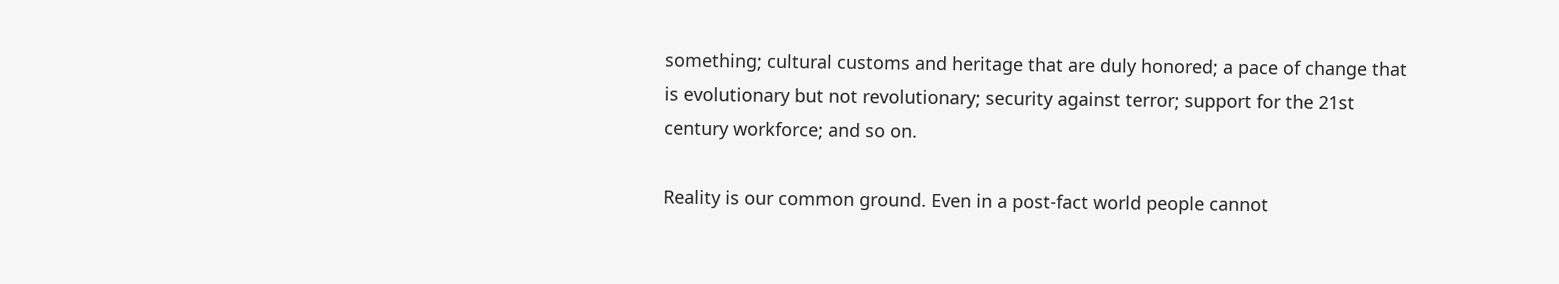something; cultural customs and heritage that are duly honored; a pace of change that is evolutionary but not revolutionary; security against terror; support for the 21st century workforce; and so on.

Reality is our common ground. Even in a post-fact world people cannot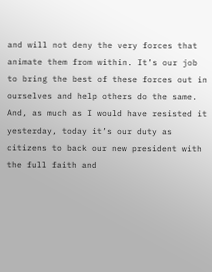and will not deny the very forces that animate them from within. It’s our job to bring the best of these forces out in ourselves and help others do the same. And, as much as I would have resisted it yesterday, today it’s our duty as citizens to back our new president with the full faith and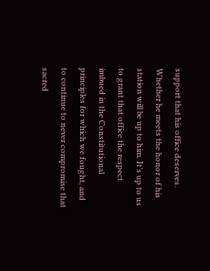support that his office deserves. Whether he meets the honor of his station will be up to him. It’s up to us to grant that office the respect imbued in the Constitutional principles for which we fought, and to continue to never compromise that sacred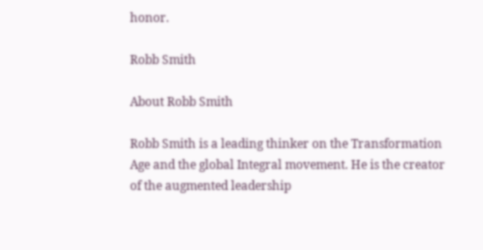honor.

Robb Smith

About Robb Smith

Robb Smith is a leading thinker on the Transformation Age and the global Integral movement. He is the creator of the augmented leadership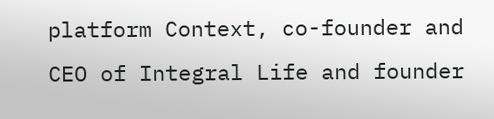platform Context, co-founder and CEO of Integral Life and founder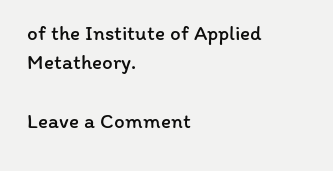of the Institute of Applied Metatheory.

Leave a Comment